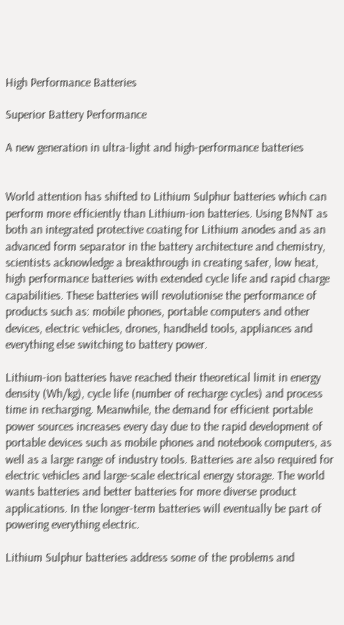High Performance Batteries

Superior Battery Performance

A new generation in ultra-light and high-performance batteries


World attention has shifted to Lithium Sulphur batteries which can perform more efficiently than Lithium-ion batteries. Using BNNT as both an integrated protective coating for Lithium anodes and as an advanced form separator in the battery architecture and chemistry, scientists acknowledge a breakthrough in creating safer, low heat, high performance batteries with extended cycle life and rapid charge capabilities. These batteries will revolutionise the performance of products such as: mobile phones, portable computers and other devices, electric vehicles, drones, handheld tools, appliances and everything else switching to battery power.

Lithium-ion batteries have reached their theoretical limit in energy density (Wh/kg), cycle life (number of recharge cycles) and process time in recharging. Meanwhile, the demand for efficient portable power sources increases every day due to the rapid development of portable devices such as mobile phones and notebook computers, as well as a large range of industry tools. Batteries are also required for electric vehicles and large-scale electrical energy storage. The world wants batteries and better batteries for more diverse product applications. In the longer-term batteries will eventually be part of powering everything electric.

Lithium Sulphur batteries address some of the problems and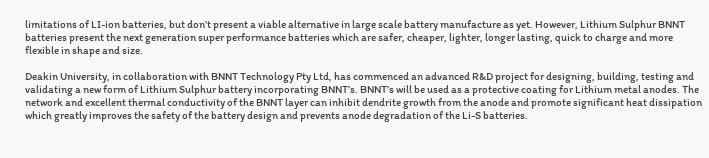limitations of LI-ion batteries, but don’t present a viable alternative in large scale battery manufacture as yet. However, Lithium Sulphur BNNT batteries present the next generation super performance batteries which are safer, cheaper, lighter, longer lasting, quick to charge and more flexible in shape and size.

Deakin University, in collaboration with BNNT Technology Pty Ltd, has commenced an advanced R&D project for designing, building, testing and validating a new form of Lithium Sulphur battery incorporating BNNT’s. BNNT’s will be used as a protective coating for Lithium metal anodes. The network and excellent thermal conductivity of the BNNT layer can inhibit dendrite growth from the anode and promote significant heat dissipation which greatly improves the safety of the battery design and prevents anode degradation of the Li-S batteries.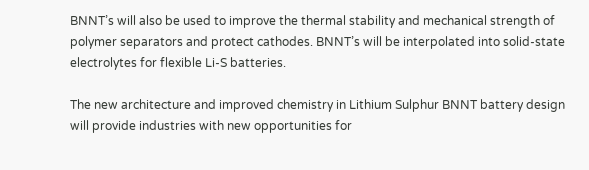BNNT’s will also be used to improve the thermal stability and mechanical strength of polymer separators and protect cathodes. BNNT’s will be interpolated into solid-state electrolytes for flexible Li-S batteries.

The new architecture and improved chemistry in Lithium Sulphur BNNT battery design will provide industries with new opportunities for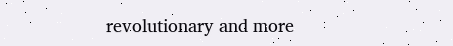revolutionary and more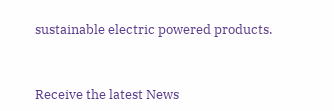sustainable electric powered products.



Receive the latest News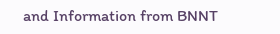and Information from BNNT